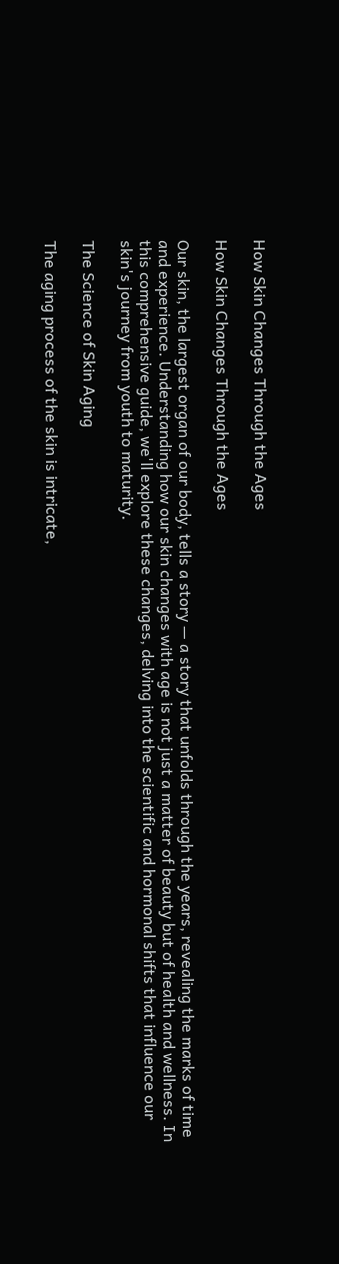How Skin Changes Through the Ages

How Skin Changes Through the Ages

Our skin, the largest organ of our body, tells a story — a story that unfolds through the years, revealing the marks of time and experience. Understanding how our skin changes with age is not just a matter of beauty but of health and wellness. In this comprehensive guide, we'll explore these changes, delving into the scientific and hormonal shifts that influence our skin's journey from youth to maturity.

The Science of Skin Aging

The aging process of the skin is intricate,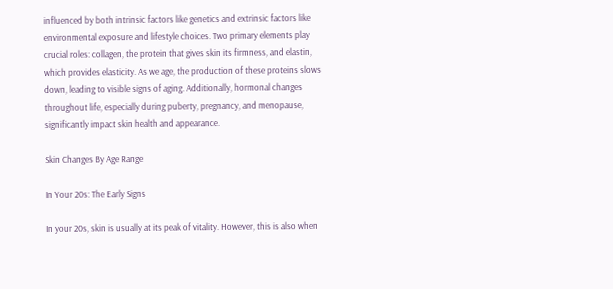influenced by both intrinsic factors like genetics and extrinsic factors like environmental exposure and lifestyle choices. Two primary elements play crucial roles: collagen, the protein that gives skin its firmness, and elastin, which provides elasticity. As we age, the production of these proteins slows down, leading to visible signs of aging. Additionally, hormonal changes throughout life, especially during puberty, pregnancy, and menopause, significantly impact skin health and appearance.

Skin Changes By Age Range

In Your 20s: The Early Signs

In your 20s, skin is usually at its peak of vitality. However, this is also when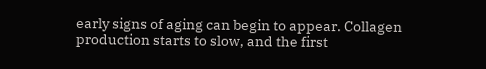early signs of aging can begin to appear. Collagen production starts to slow, and the first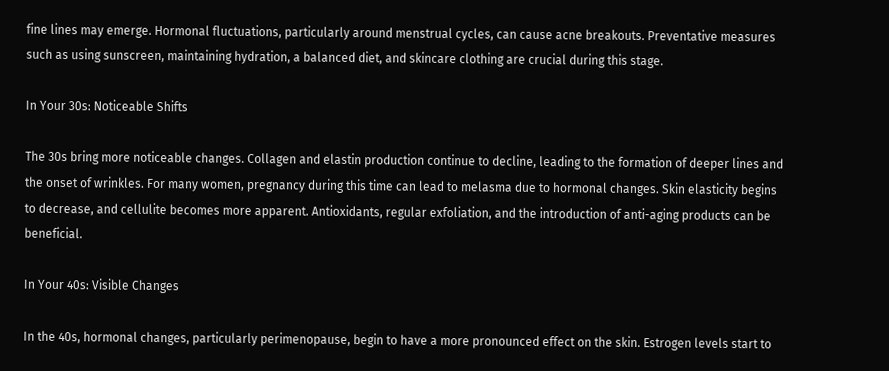fine lines may emerge. Hormonal fluctuations, particularly around menstrual cycles, can cause acne breakouts. Preventative measures such as using sunscreen, maintaining hydration, a balanced diet, and skincare clothing are crucial during this stage.

In Your 30s: Noticeable Shifts

The 30s bring more noticeable changes. Collagen and elastin production continue to decline, leading to the formation of deeper lines and the onset of wrinkles. For many women, pregnancy during this time can lead to melasma due to hormonal changes. Skin elasticity begins to decrease, and cellulite becomes more apparent. Antioxidants, regular exfoliation, and the introduction of anti-aging products can be beneficial.

In Your 40s: Visible Changes

In the 40s, hormonal changes, particularly perimenopause, begin to have a more pronounced effect on the skin. Estrogen levels start to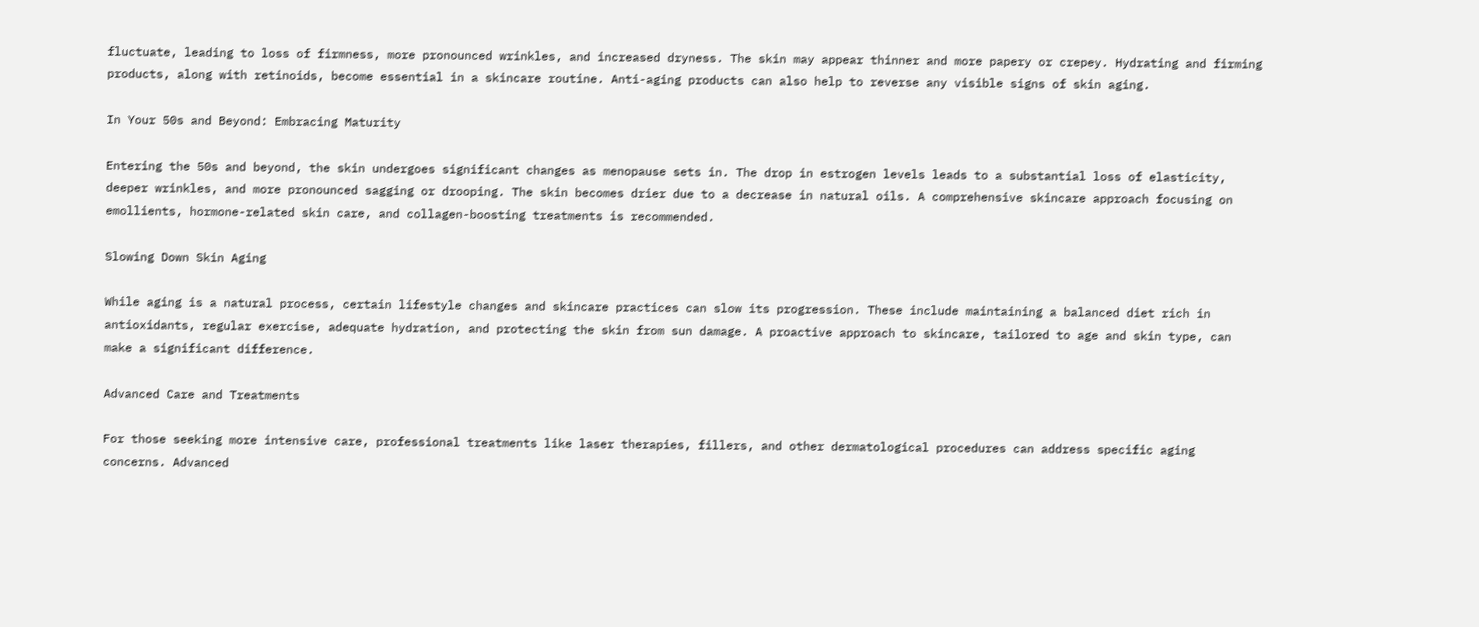fluctuate, leading to loss of firmness, more pronounced wrinkles, and increased dryness. The skin may appear thinner and more papery or crepey. Hydrating and firming products, along with retinoids, become essential in a skincare routine. Anti-aging products can also help to reverse any visible signs of skin aging.

In Your 50s and Beyond: Embracing Maturity

Entering the 50s and beyond, the skin undergoes significant changes as menopause sets in. The drop in estrogen levels leads to a substantial loss of elasticity, deeper wrinkles, and more pronounced sagging or drooping. The skin becomes drier due to a decrease in natural oils. A comprehensive skincare approach focusing on emollients, hormone-related skin care, and collagen-boosting treatments is recommended.

Slowing Down Skin Aging

While aging is a natural process, certain lifestyle changes and skincare practices can slow its progression. These include maintaining a balanced diet rich in antioxidants, regular exercise, adequate hydration, and protecting the skin from sun damage. A proactive approach to skincare, tailored to age and skin type, can make a significant difference.

Advanced Care and Treatments

For those seeking more intensive care, professional treatments like laser therapies, fillers, and other dermatological procedures can address specific aging concerns. Advanced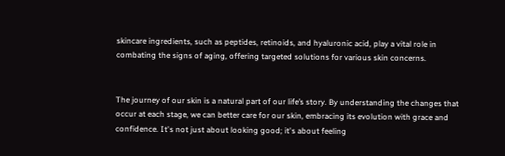skincare ingredients, such as peptides, retinoids, and hyaluronic acid, play a vital role in combating the signs of aging, offering targeted solutions for various skin concerns.


The journey of our skin is a natural part of our life’s story. By understanding the changes that occur at each stage, we can better care for our skin, embracing its evolution with grace and confidence. It's not just about looking good; it's about feeling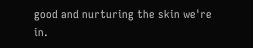good and nurturing the skin we're in.